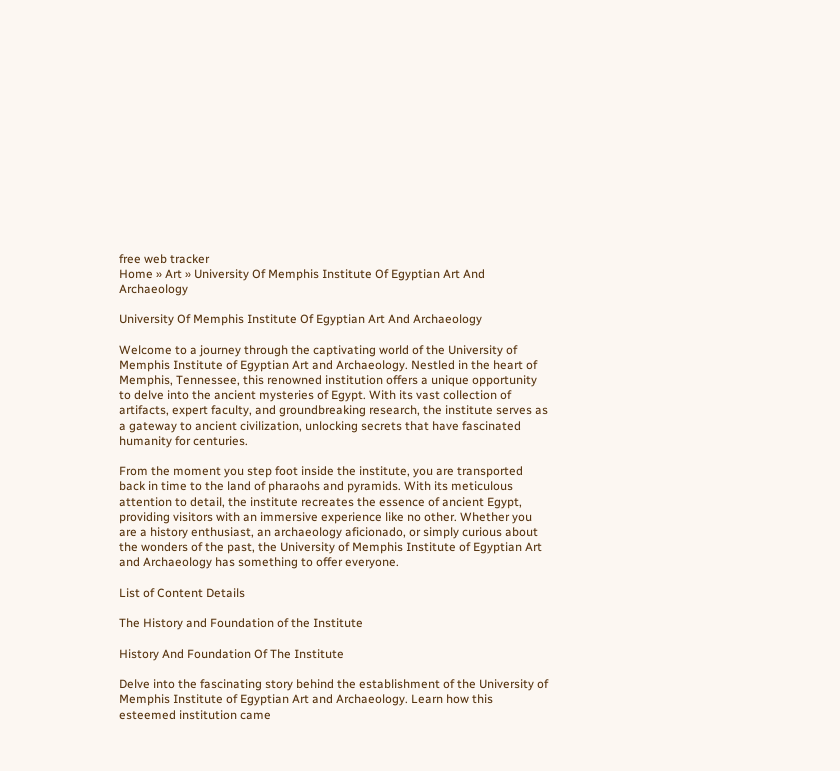free web tracker
Home » Art » University Of Memphis Institute Of Egyptian Art And Archaeology

University Of Memphis Institute Of Egyptian Art And Archaeology

Welcome to a journey through the captivating world of the University of Memphis Institute of Egyptian Art and Archaeology. Nestled in the heart of Memphis, Tennessee, this renowned institution offers a unique opportunity to delve into the ancient mysteries of Egypt. With its vast collection of artifacts, expert faculty, and groundbreaking research, the institute serves as a gateway to ancient civilization, unlocking secrets that have fascinated humanity for centuries.

From the moment you step foot inside the institute, you are transported back in time to the land of pharaohs and pyramids. With its meticulous attention to detail, the institute recreates the essence of ancient Egypt, providing visitors with an immersive experience like no other. Whether you are a history enthusiast, an archaeology aficionado, or simply curious about the wonders of the past, the University of Memphis Institute of Egyptian Art and Archaeology has something to offer everyone.

List of Content Details

The History and Foundation of the Institute

History And Foundation Of The Institute

Delve into the fascinating story behind the establishment of the University of Memphis Institute of Egyptian Art and Archaeology. Learn how this esteemed institution came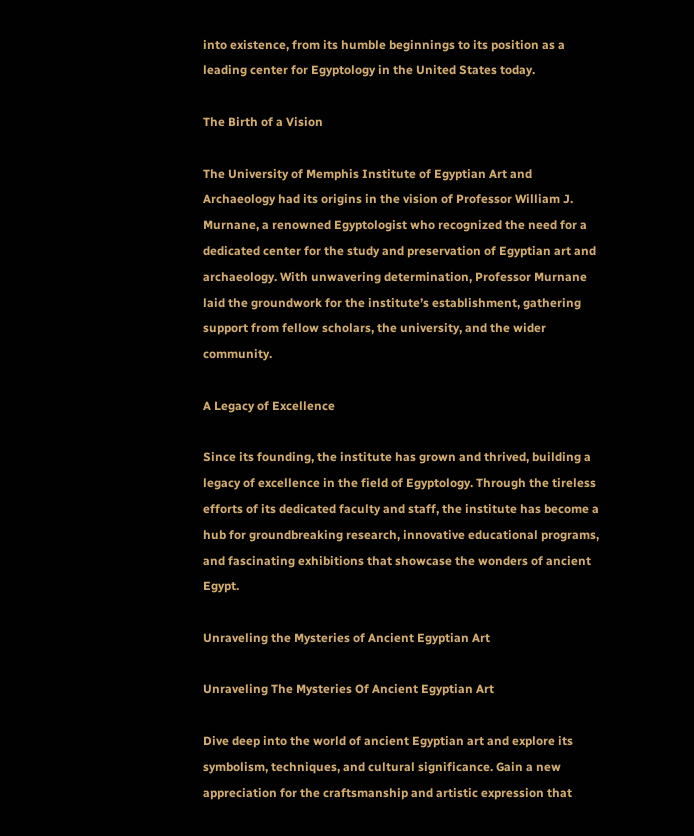into existence, from its humble beginnings to its position as a leading center for Egyptology in the United States today.

The Birth of a Vision

The University of Memphis Institute of Egyptian Art and Archaeology had its origins in the vision of Professor William J. Murnane, a renowned Egyptologist who recognized the need for a dedicated center for the study and preservation of Egyptian art and archaeology. With unwavering determination, Professor Murnane laid the groundwork for the institute’s establishment, gathering support from fellow scholars, the university, and the wider community.

A Legacy of Excellence

Since its founding, the institute has grown and thrived, building a legacy of excellence in the field of Egyptology. Through the tireless efforts of its dedicated faculty and staff, the institute has become a hub for groundbreaking research, innovative educational programs, and fascinating exhibitions that showcase the wonders of ancient Egypt.

Unraveling the Mysteries of Ancient Egyptian Art

Unraveling The Mysteries Of Ancient Egyptian Art

Dive deep into the world of ancient Egyptian art and explore its symbolism, techniques, and cultural significance. Gain a new appreciation for the craftsmanship and artistic expression that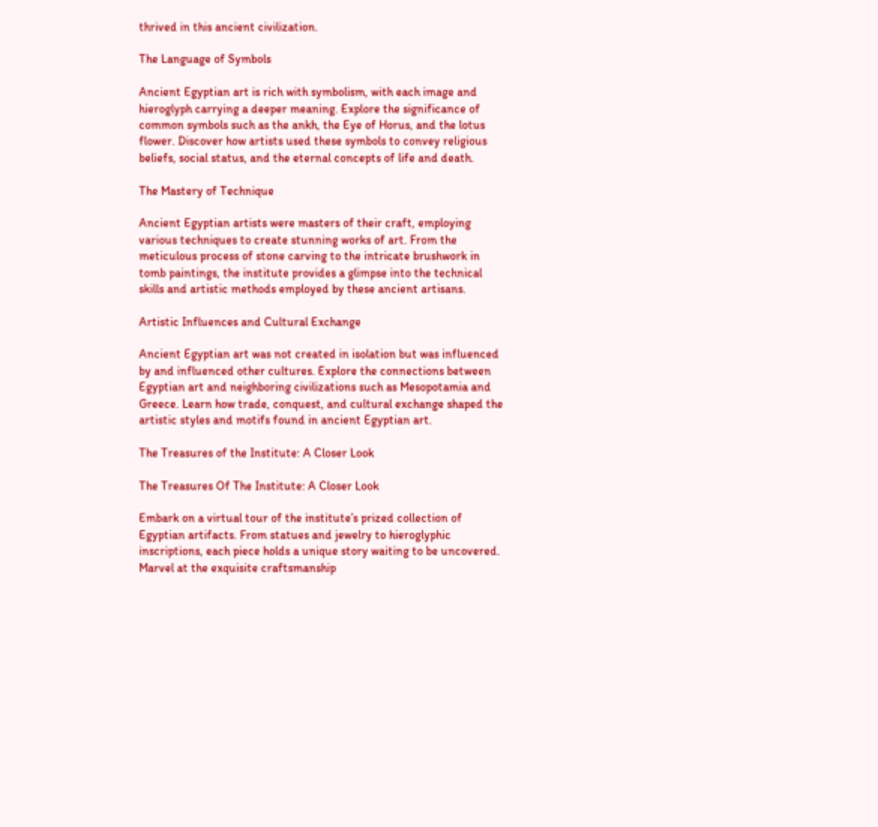thrived in this ancient civilization.

The Language of Symbols

Ancient Egyptian art is rich with symbolism, with each image and hieroglyph carrying a deeper meaning. Explore the significance of common symbols such as the ankh, the Eye of Horus, and the lotus flower. Discover how artists used these symbols to convey religious beliefs, social status, and the eternal concepts of life and death.

The Mastery of Technique

Ancient Egyptian artists were masters of their craft, employing various techniques to create stunning works of art. From the meticulous process of stone carving to the intricate brushwork in tomb paintings, the institute provides a glimpse into the technical skills and artistic methods employed by these ancient artisans.

Artistic Influences and Cultural Exchange

Ancient Egyptian art was not created in isolation but was influenced by and influenced other cultures. Explore the connections between Egyptian art and neighboring civilizations such as Mesopotamia and Greece. Learn how trade, conquest, and cultural exchange shaped the artistic styles and motifs found in ancient Egyptian art.

The Treasures of the Institute: A Closer Look

The Treasures Of The Institute: A Closer Look

Embark on a virtual tour of the institute’s prized collection of Egyptian artifacts. From statues and jewelry to hieroglyphic inscriptions, each piece holds a unique story waiting to be uncovered. Marvel at the exquisite craftsmanship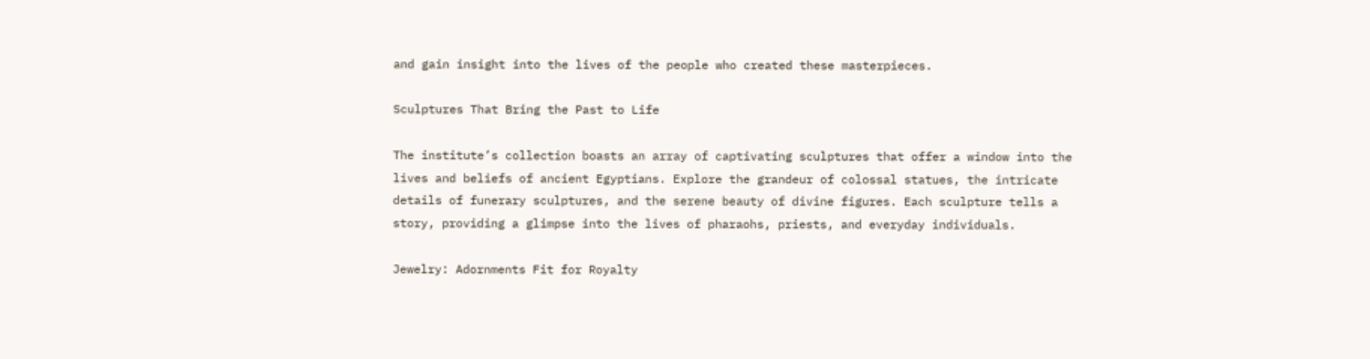and gain insight into the lives of the people who created these masterpieces.

Sculptures That Bring the Past to Life

The institute’s collection boasts an array of captivating sculptures that offer a window into the lives and beliefs of ancient Egyptians. Explore the grandeur of colossal statues, the intricate details of funerary sculptures, and the serene beauty of divine figures. Each sculpture tells a story, providing a glimpse into the lives of pharaohs, priests, and everyday individuals.

Jewelry: Adornments Fit for Royalty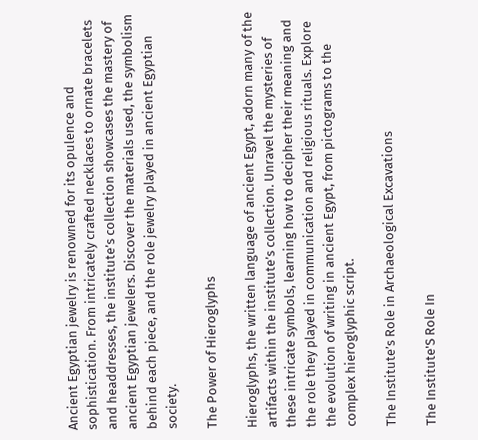Ancient Egyptian jewelry is renowned for its opulence and sophistication. From intricately crafted necklaces to ornate bracelets and headdresses, the institute’s collection showcases the mastery of ancient Egyptian jewelers. Discover the materials used, the symbolism behind each piece, and the role jewelry played in ancient Egyptian society.

The Power of Hieroglyphs

Hieroglyphs, the written language of ancient Egypt, adorn many of the artifacts within the institute’s collection. Unravel the mysteries of these intricate symbols, learning how to decipher their meaning and the role they played in communication and religious rituals. Explore the evolution of writing in ancient Egypt, from pictograms to the complex hieroglyphic script.

The Institute’s Role in Archaeological Excavations

The Institute'S Role In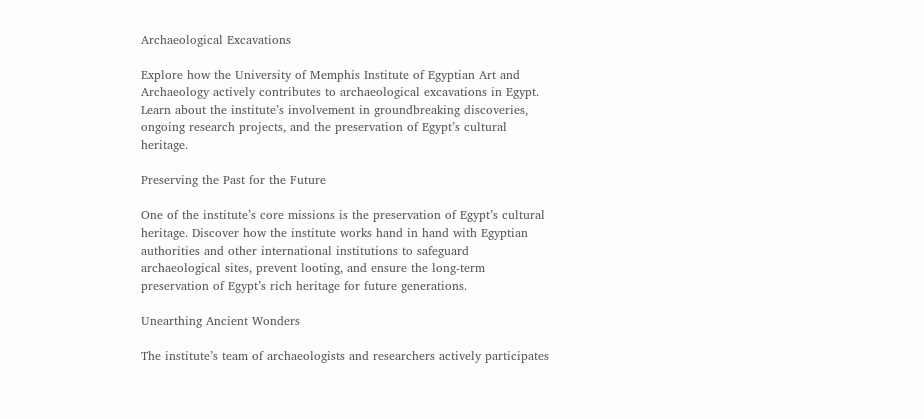Archaeological Excavations

Explore how the University of Memphis Institute of Egyptian Art and Archaeology actively contributes to archaeological excavations in Egypt. Learn about the institute’s involvement in groundbreaking discoveries, ongoing research projects, and the preservation of Egypt’s cultural heritage.

Preserving the Past for the Future

One of the institute’s core missions is the preservation of Egypt’s cultural heritage. Discover how the institute works hand in hand with Egyptian authorities and other international institutions to safeguard archaeological sites, prevent looting, and ensure the long-term preservation of Egypt’s rich heritage for future generations.

Unearthing Ancient Wonders

The institute’s team of archaeologists and researchers actively participates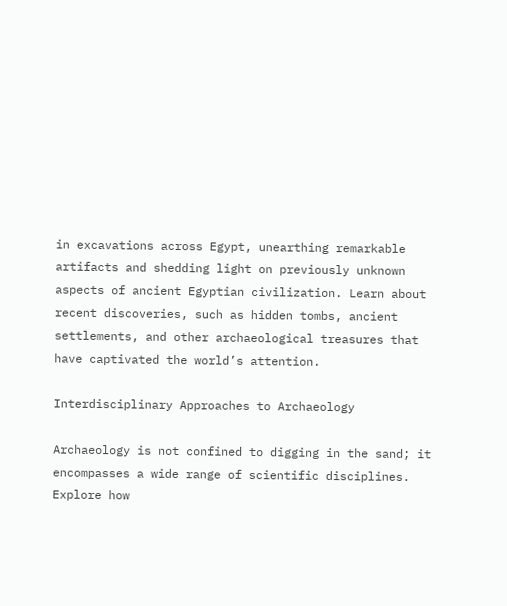in excavations across Egypt, unearthing remarkable artifacts and shedding light on previously unknown aspects of ancient Egyptian civilization. Learn about recent discoveries, such as hidden tombs, ancient settlements, and other archaeological treasures that have captivated the world’s attention.

Interdisciplinary Approaches to Archaeology

Archaeology is not confined to digging in the sand; it encompasses a wide range of scientific disciplines. Explore how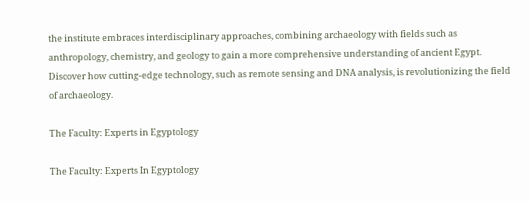the institute embraces interdisciplinary approaches, combining archaeology with fields such as anthropology, chemistry, and geology to gain a more comprehensive understanding of ancient Egypt. Discover how cutting-edge technology, such as remote sensing and DNA analysis, is revolutionizing the field of archaeology.

The Faculty: Experts in Egyptology

The Faculty: Experts In Egyptology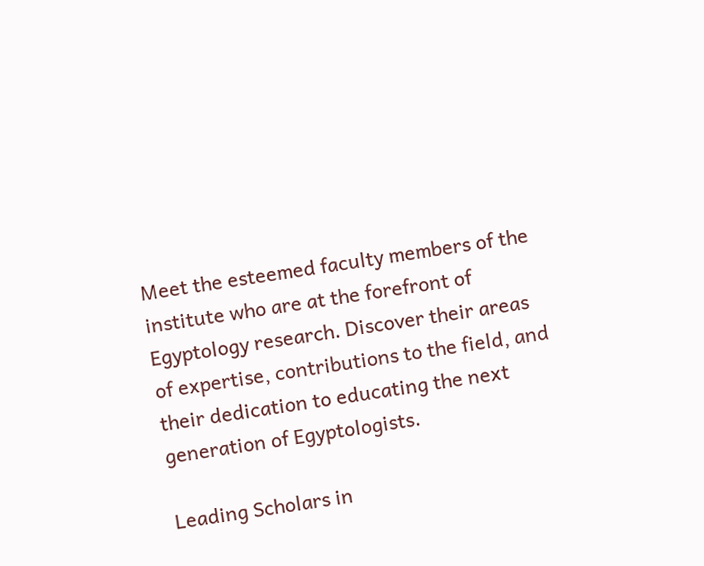Meet the esteemed faculty members of the institute who are at the forefront of Egyptology research. Discover their areas of expertise, contributions to the field, and their dedication to educating the next generation of Egyptologists.

Leading Scholars in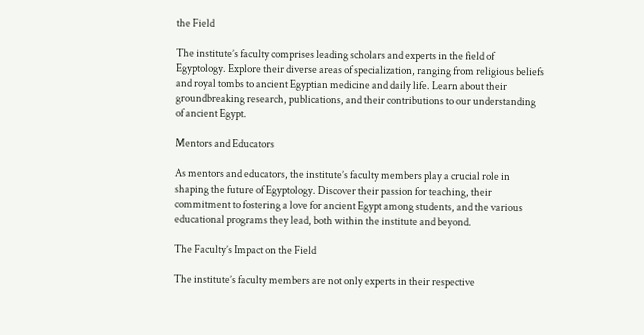the Field

The institute’s faculty comprises leading scholars and experts in the field of Egyptology. Explore their diverse areas of specialization, ranging from religious beliefs and royal tombs to ancient Egyptian medicine and daily life. Learn about their groundbreaking research, publications, and their contributions to our understanding of ancient Egypt.

Mentors and Educators

As mentors and educators, the institute’s faculty members play a crucial role in shaping the future of Egyptology. Discover their passion for teaching, their commitment to fostering a love for ancient Egypt among students, and the various educational programs they lead, both within the institute and beyond.

The Faculty’s Impact on the Field

The institute’s faculty members are not only experts in their respective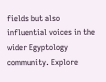fields but also influential voices in the wider Egyptology community. Explore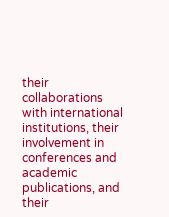their collaborations with international institutions, their involvement in conferences and academic publications, and their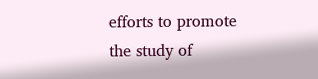efforts to promote the study of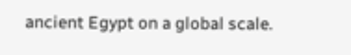ancient Egypt on a global scale.